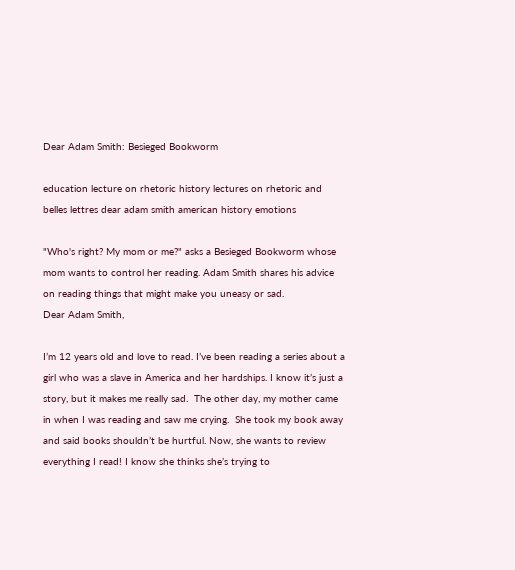Dear Adam Smith: Besieged Bookworm

education lecture on rhetoric history lectures on rhetoric and belles lettres dear adam smith american history emotions

"Who's right? My mom or me?" asks a Besieged Bookworm whose mom wants to control her reading. Adam Smith shares his advice on reading things that might make you uneasy or sad.
Dear Adam Smith,

I’m 12 years old and love to read. I’ve been reading a series about a girl who was a slave in America and her hardships. I know it’s just a story, but it makes me really sad.  The other day, my mother came in when I was reading and saw me crying.  She took my book away and said books shouldn’t be hurtful. Now, she wants to review everything I read! I know she thinks she’s trying to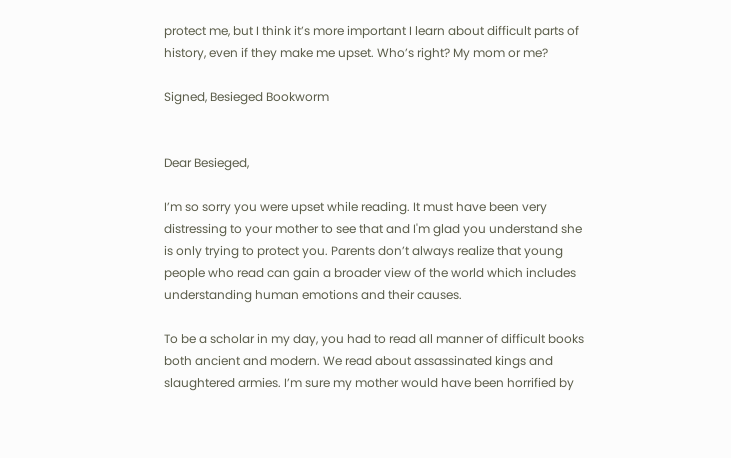protect me, but I think it’s more important I learn about difficult parts of history, even if they make me upset. Who’s right? My mom or me?

Signed, Besieged Bookworm


Dear Besieged,

I’m so sorry you were upset while reading. It must have been very distressing to your mother to see that and I'm glad you understand she is only trying to protect you. Parents don’t always realize that young people who read can gain a broader view of the world which includes understanding human emotions and their causes.

To be a scholar in my day, you had to read all manner of difficult books both ancient and modern. We read about assassinated kings and slaughtered armies. I’m sure my mother would have been horrified by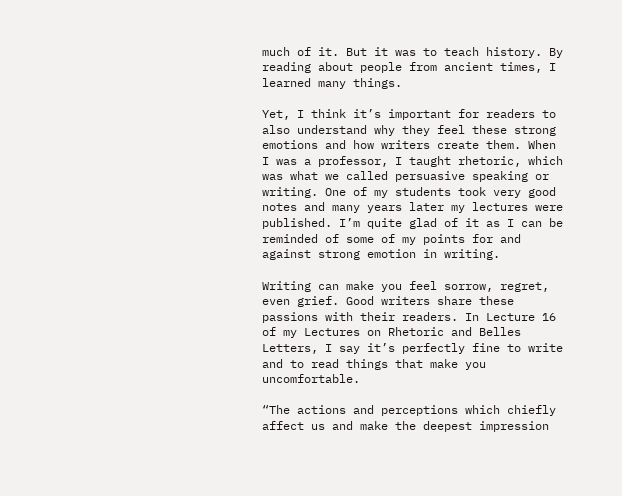much of it. But it was to teach history. By reading about people from ancient times, I learned many things.

Yet, I think it’s important for readers to also understand why they feel these strong emotions and how writers create them. When I was a professor, I taught rhetoric, which was what we called persuasive speaking or writing. One of my students took very good notes and many years later my lectures were published. I’m quite glad of it as I can be reminded of some of my points for and against strong emotion in writing.

Writing can make you feel sorrow, regret, even grief. Good writers share these passions with their readers. In Lecture 16 of my Lectures on Rhetoric and Belles Letters, I say it’s perfectly fine to write and to read things that make you uncomfortable.

“The actions and perceptions which chiefly affect us and make the deepest impression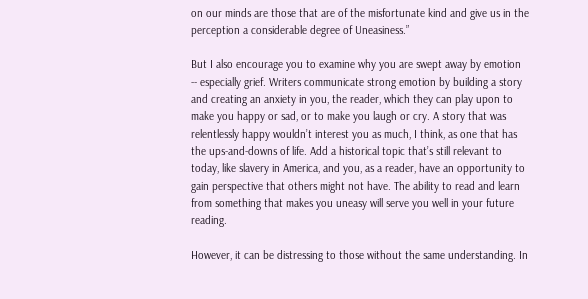on our minds are those that are of the misfortunate kind and give us in the perception a considerable degree of Uneasiness.”

But I also encourage you to examine why you are swept away by emotion -- especially grief. Writers communicate strong emotion by building a story and creating an anxiety in you, the reader, which they can play upon to make you happy or sad, or to make you laugh or cry. A story that was relentlessly happy wouldn’t interest you as much, I think, as one that has the ups-and-downs of life. Add a historical topic that’s still relevant to today, like slavery in America, and you, as a reader, have an opportunity to gain perspective that others might not have. The ability to read and learn from something that makes you uneasy will serve you well in your future reading.

However, it can be distressing to those without the same understanding. In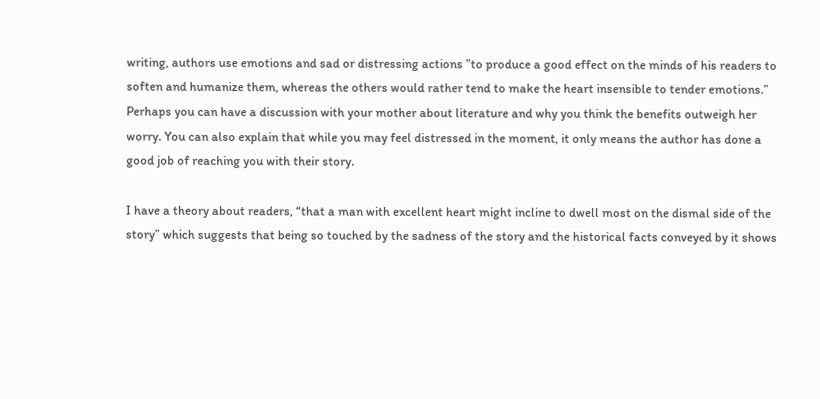writing, authors use emotions and sad or distressing actions ”to produce a good effect on the minds of his readers to soften and humanize them, whereas the others would rather tend to make the heart insensible to tender emotions.” Perhaps you can have a discussion with your mother about literature and why you think the benefits outweigh her worry. You can also explain that while you may feel distressed in the moment, it only means the author has done a good job of reaching you with their story.

I have a theory about readers, “that a man with excellent heart might incline to dwell most on the dismal side of the story” which suggests that being so touched by the sadness of the story and the historical facts conveyed by it shows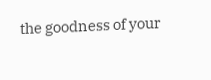the goodness of your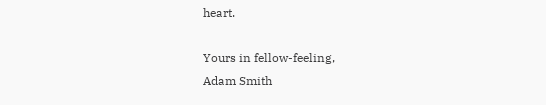heart.

Yours in fellow-feeling,
Adam Smith